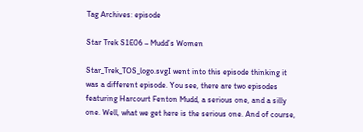Tag Archives: episode

Star Trek S1E06 – Mudd’s Women

Star_Trek_TOS_logo.svgI went into this episode thinking it was a different episode. You see, there are two episodes featuring Harcourt Fenton Mudd, a serious one, and a silly one. Well, what we get here is the serious one. And of course,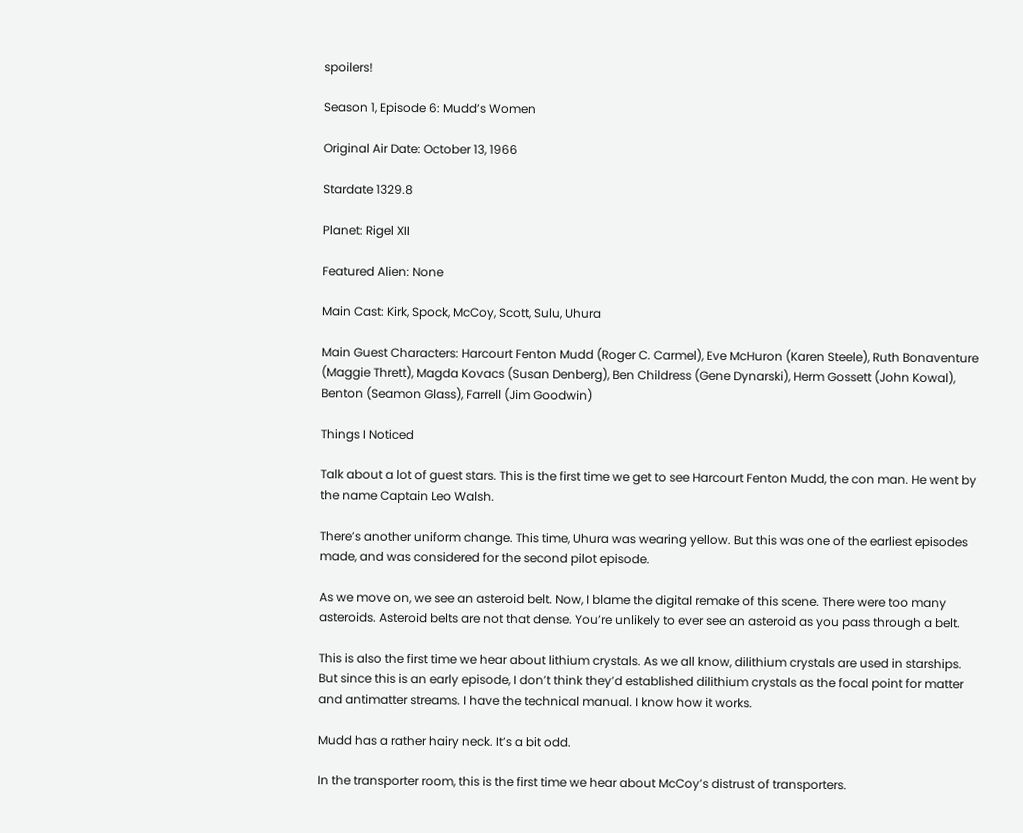spoilers!

Season 1, Episode 6: Mudd’s Women

Original Air Date: October 13, 1966

Stardate 1329.8

Planet: Rigel XII

Featured Alien: None

Main Cast: Kirk, Spock, McCoy, Scott, Sulu, Uhura

Main Guest Characters: Harcourt Fenton Mudd (Roger C. Carmel), Eve McHuron (Karen Steele), Ruth Bonaventure (Maggie Thrett), Magda Kovacs (Susan Denberg), Ben Childress (Gene Dynarski), Herm Gossett (John Kowal), Benton (Seamon Glass), Farrell (Jim Goodwin)

Things I Noticed

Talk about a lot of guest stars. This is the first time we get to see Harcourt Fenton Mudd, the con man. He went by the name Captain Leo Walsh.

There’s another uniform change. This time, Uhura was wearing yellow. But this was one of the earliest episodes made, and was considered for the second pilot episode.

As we move on, we see an asteroid belt. Now, I blame the digital remake of this scene. There were too many asteroids. Asteroid belts are not that dense. You’re unlikely to ever see an asteroid as you pass through a belt.

This is also the first time we hear about lithium crystals. As we all know, dilithium crystals are used in starships. But since this is an early episode, I don’t think they’d established dilithium crystals as the focal point for matter and antimatter streams. I have the technical manual. I know how it works.

Mudd has a rather hairy neck. It’s a bit odd.

In the transporter room, this is the first time we hear about McCoy’s distrust of transporters.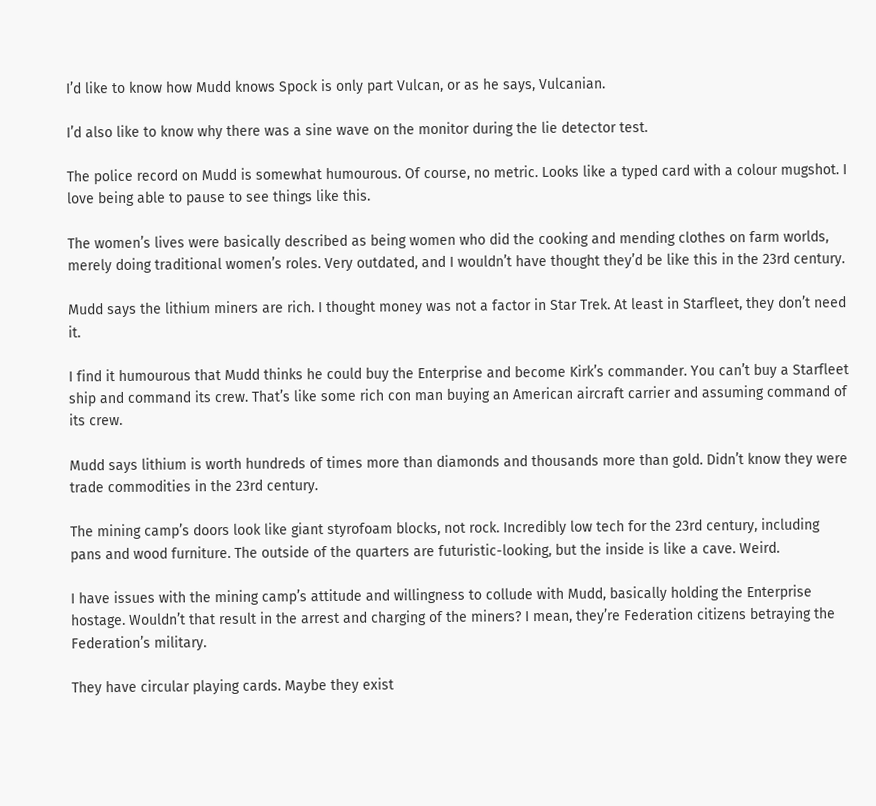I’d like to know how Mudd knows Spock is only part Vulcan, or as he says, Vulcanian.

I’d also like to know why there was a sine wave on the monitor during the lie detector test.

The police record on Mudd is somewhat humourous. Of course, no metric. Looks like a typed card with a colour mugshot. I love being able to pause to see things like this.

The women’s lives were basically described as being women who did the cooking and mending clothes on farm worlds, merely doing traditional women’s roles. Very outdated, and I wouldn’t have thought they’d be like this in the 23rd century.

Mudd says the lithium miners are rich. I thought money was not a factor in Star Trek. At least in Starfleet, they don’t need it.

I find it humourous that Mudd thinks he could buy the Enterprise and become Kirk’s commander. You can’t buy a Starfleet ship and command its crew. That’s like some rich con man buying an American aircraft carrier and assuming command of its crew.

Mudd says lithium is worth hundreds of times more than diamonds and thousands more than gold. Didn’t know they were trade commodities in the 23rd century.

The mining camp’s doors look like giant styrofoam blocks, not rock. Incredibly low tech for the 23rd century, including pans and wood furniture. The outside of the quarters are futuristic-looking, but the inside is like a cave. Weird.

I have issues with the mining camp’s attitude and willingness to collude with Mudd, basically holding the Enterprise hostage. Wouldn’t that result in the arrest and charging of the miners? I mean, they’re Federation citizens betraying the Federation’s military.

They have circular playing cards. Maybe they exist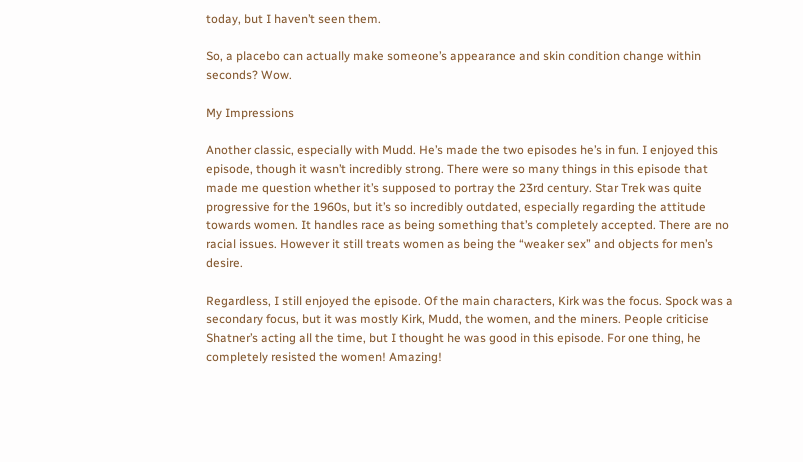today, but I haven’t seen them.

So, a placebo can actually make someone’s appearance and skin condition change within seconds? Wow.

My Impressions

Another classic, especially with Mudd. He’s made the two episodes he’s in fun. I enjoyed this episode, though it wasn’t incredibly strong. There were so many things in this episode that made me question whether it’s supposed to portray the 23rd century. Star Trek was quite progressive for the 1960s, but it’s so incredibly outdated, especially regarding the attitude towards women. It handles race as being something that’s completely accepted. There are no racial issues. However it still treats women as being the “weaker sex” and objects for men’s desire.

Regardless, I still enjoyed the episode. Of the main characters, Kirk was the focus. Spock was a secondary focus, but it was mostly Kirk, Mudd, the women, and the miners. People criticise Shatner’s acting all the time, but I thought he was good in this episode. For one thing, he completely resisted the women! Amazing!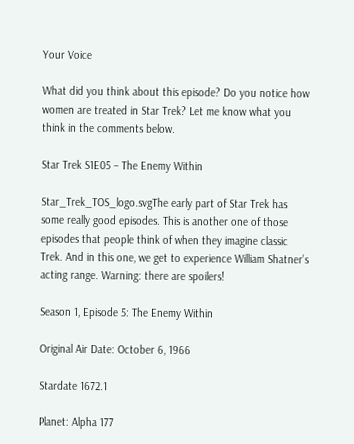Your Voice

What did you think about this episode? Do you notice how women are treated in Star Trek? Let me know what you think in the comments below.

Star Trek S1E05 – The Enemy Within

Star_Trek_TOS_logo.svgThe early part of Star Trek has some really good episodes. This is another one of those episodes that people think of when they imagine classic Trek. And in this one, we get to experience William Shatner’s acting range. Warning: there are spoilers!

Season 1, Episode 5: The Enemy Within

Original Air Date: October 6, 1966

Stardate 1672.1

Planet: Alpha 177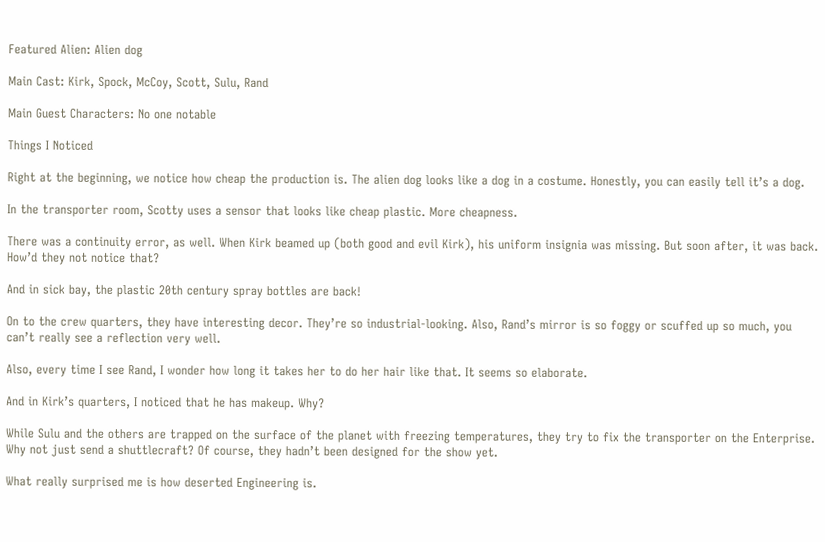Featured Alien: Alien dog

Main Cast: Kirk, Spock, McCoy, Scott, Sulu, Rand

Main Guest Characters: No one notable

Things I Noticed

Right at the beginning, we notice how cheap the production is. The alien dog looks like a dog in a costume. Honestly, you can easily tell it’s a dog.

In the transporter room, Scotty uses a sensor that looks like cheap plastic. More cheapness.

There was a continuity error, as well. When Kirk beamed up (both good and evil Kirk), his uniform insignia was missing. But soon after, it was back. How’d they not notice that?

And in sick bay, the plastic 20th century spray bottles are back!

On to the crew quarters, they have interesting decor. They’re so industrial-looking. Also, Rand’s mirror is so foggy or scuffed up so much, you can’t really see a reflection very well.

Also, every time I see Rand, I wonder how long it takes her to do her hair like that. It seems so elaborate.

And in Kirk’s quarters, I noticed that he has makeup. Why?

While Sulu and the others are trapped on the surface of the planet with freezing temperatures, they try to fix the transporter on the Enterprise. Why not just send a shuttlecraft? Of course, they hadn’t been designed for the show yet.

What really surprised me is how deserted Engineering is.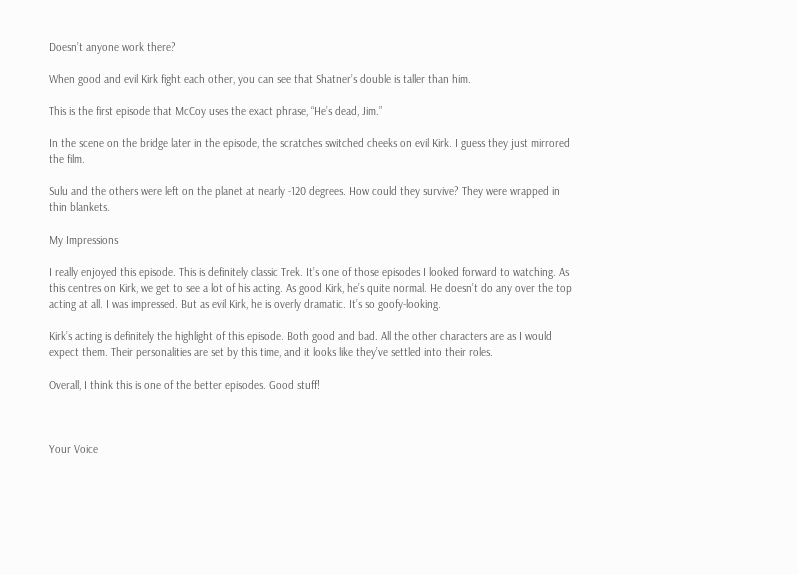Doesn’t anyone work there?

When good and evil Kirk fight each other, you can see that Shatner’s double is taller than him.

This is the first episode that McCoy uses the exact phrase, “He’s dead, Jim.”

In the scene on the bridge later in the episode, the scratches switched cheeks on evil Kirk. I guess they just mirrored the film.

Sulu and the others were left on the planet at nearly -120 degrees. How could they survive? They were wrapped in thin blankets.

My Impressions

I really enjoyed this episode. This is definitely classic Trek. It’s one of those episodes I looked forward to watching. As this centres on Kirk, we get to see a lot of his acting. As good Kirk, he’s quite normal. He doesn’t do any over the top acting at all. I was impressed. But as evil Kirk, he is overly dramatic. It’s so goofy-looking.

Kirk’s acting is definitely the highlight of this episode. Both good and bad. All the other characters are as I would expect them. Their personalities are set by this time, and it looks like they’ve settled into their roles.

Overall, I think this is one of the better episodes. Good stuff!



Your Voice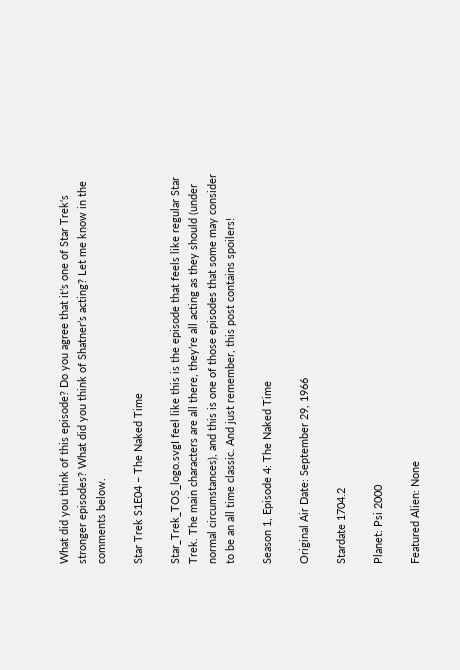What did you think of this episode? Do you agree that it’s one of Star Trek‘s stronger episodes? What did you think of Shatner’s acting? Let me know in the comments below.

Star Trek S1E04 – The Naked Time

Star_Trek_TOS_logo.svgI feel like this is the episode that feels like regular Star Trek. The main characters are all there, they’re all acting as they should (under normal circumstances), and this is one of those episodes that some may consider to be an all time classic. And just remember, this post contains spoilers!

Season 1, Episode 4: The Naked Time

Original Air Date: September 29, 1966

Stardate 1704.2

Planet: Psi 2000

Featured Alien: None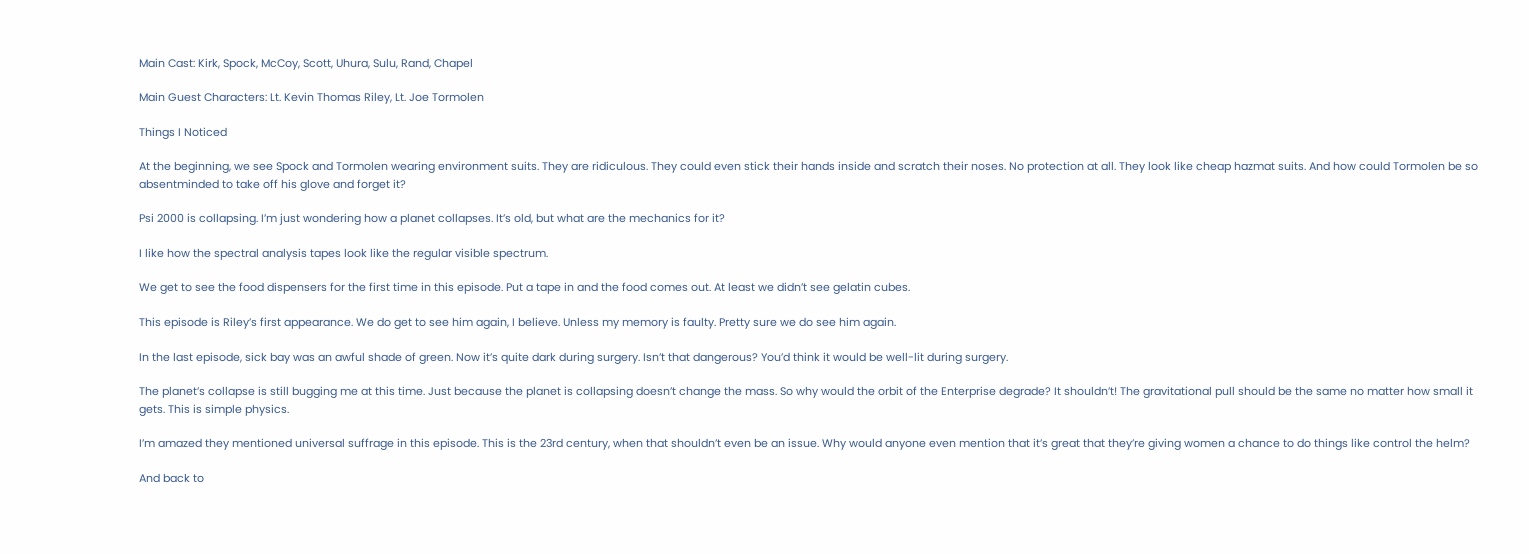Main Cast: Kirk, Spock, McCoy, Scott, Uhura, Sulu, Rand, Chapel

Main Guest Characters: Lt. Kevin Thomas Riley, Lt. Joe Tormolen

Things I Noticed

At the beginning, we see Spock and Tormolen wearing environment suits. They are ridiculous. They could even stick their hands inside and scratch their noses. No protection at all. They look like cheap hazmat suits. And how could Tormolen be so absentminded to take off his glove and forget it?

Psi 2000 is collapsing. I’m just wondering how a planet collapses. It’s old, but what are the mechanics for it?

I like how the spectral analysis tapes look like the regular visible spectrum.

We get to see the food dispensers for the first time in this episode. Put a tape in and the food comes out. At least we didn’t see gelatin cubes.

This episode is Riley’s first appearance. We do get to see him again, I believe. Unless my memory is faulty. Pretty sure we do see him again.

In the last episode, sick bay was an awful shade of green. Now it’s quite dark during surgery. Isn’t that dangerous? You’d think it would be well-lit during surgery.

The planet’s collapse is still bugging me at this time. Just because the planet is collapsing doesn’t change the mass. So why would the orbit of the Enterprise degrade? It shouldn’t! The gravitational pull should be the same no matter how small it gets. This is simple physics.

I’m amazed they mentioned universal suffrage in this episode. This is the 23rd century, when that shouldn’t even be an issue. Why would anyone even mention that it’s great that they’re giving women a chance to do things like control the helm?

And back to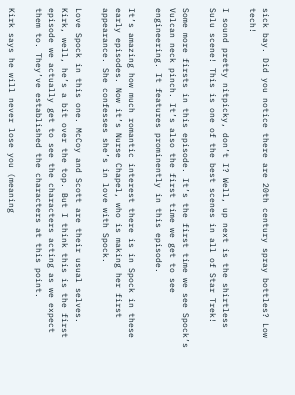sick bay. Did you notice there are 20th century spray bottles? Low tech!

I sound pretty nitpicky, don’t I? Well, up next is the shirtless Sulu scene! This is one of the best scenes in all of Star Trek!

Some more firsts in this episode. It’s the first time we see Spock’s Vulcan neck pinch. It’s also the first time we get to see engineering. It features prominently in this episode.

It’s amazing how much romantic interest there is in Spock in these early episodes. Now it’s Nurse Chapel, who is making her first appearance. She confesses she’s in love with Spock.

Love Spock in this one. McCoy and Scott are their usual selves. Kirk, well, he’s a bit over the top. But I think this is the first episode we actually get to see the characters acting as we expect them to. They’ve established the characters at this point.

Kirk says he will never lose you (meaning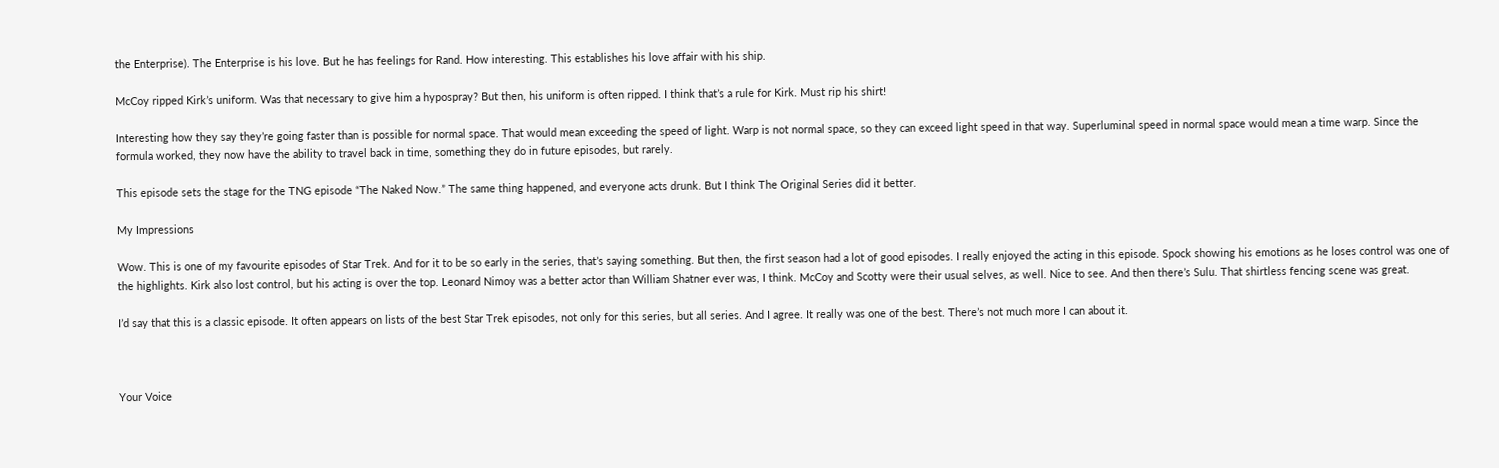the Enterprise). The Enterprise is his love. But he has feelings for Rand. How interesting. This establishes his love affair with his ship.

McCoy ripped Kirk’s uniform. Was that necessary to give him a hypospray? But then, his uniform is often ripped. I think that’s a rule for Kirk. Must rip his shirt!

Interesting how they say they’re going faster than is possible for normal space. That would mean exceeding the speed of light. Warp is not normal space, so they can exceed light speed in that way. Superluminal speed in normal space would mean a time warp. Since the formula worked, they now have the ability to travel back in time, something they do in future episodes, but rarely.

This episode sets the stage for the TNG episode “The Naked Now.” The same thing happened, and everyone acts drunk. But I think The Original Series did it better.

My Impressions

Wow. This is one of my favourite episodes of Star Trek. And for it to be so early in the series, that’s saying something. But then, the first season had a lot of good episodes. I really enjoyed the acting in this episode. Spock showing his emotions as he loses control was one of the highlights. Kirk also lost control, but his acting is over the top. Leonard Nimoy was a better actor than William Shatner ever was, I think. McCoy and Scotty were their usual selves, as well. Nice to see. And then there’s Sulu. That shirtless fencing scene was great.

I’d say that this is a classic episode. It often appears on lists of the best Star Trek episodes, not only for this series, but all series. And I agree. It really was one of the best. There’s not much more I can about it.



Your Voice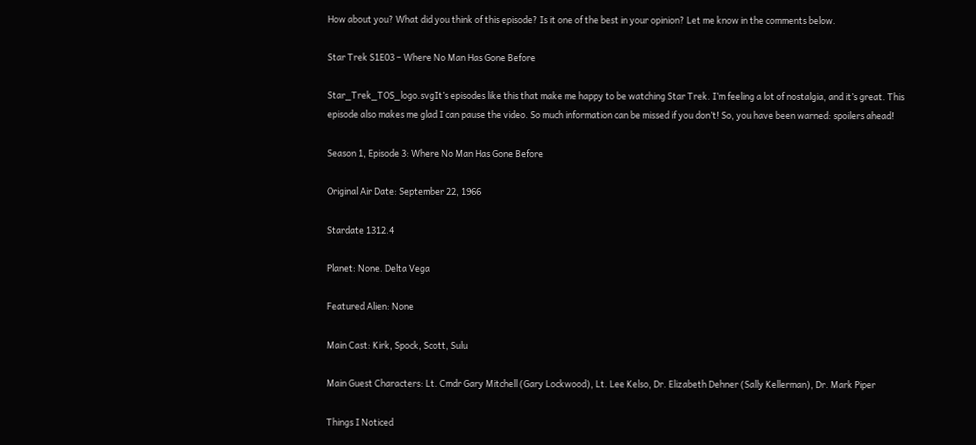How about you? What did you think of this episode? Is it one of the best in your opinion? Let me know in the comments below.

Star Trek S1E03 – Where No Man Has Gone Before

Star_Trek_TOS_logo.svgIt’s episodes like this that make me happy to be watching Star Trek. I’m feeling a lot of nostalgia, and it’s great. This episode also makes me glad I can pause the video. So much information can be missed if you don’t! So, you have been warned: spoilers ahead!

Season 1, Episode 3: Where No Man Has Gone Before

Original Air Date: September 22, 1966

Stardate 1312.4

Planet: None. Delta Vega

Featured Alien: None

Main Cast: Kirk, Spock, Scott, Sulu

Main Guest Characters: Lt. Cmdr Gary Mitchell (Gary Lockwood), Lt. Lee Kelso, Dr. Elizabeth Dehner (Sally Kellerman), Dr. Mark Piper

Things I Noticed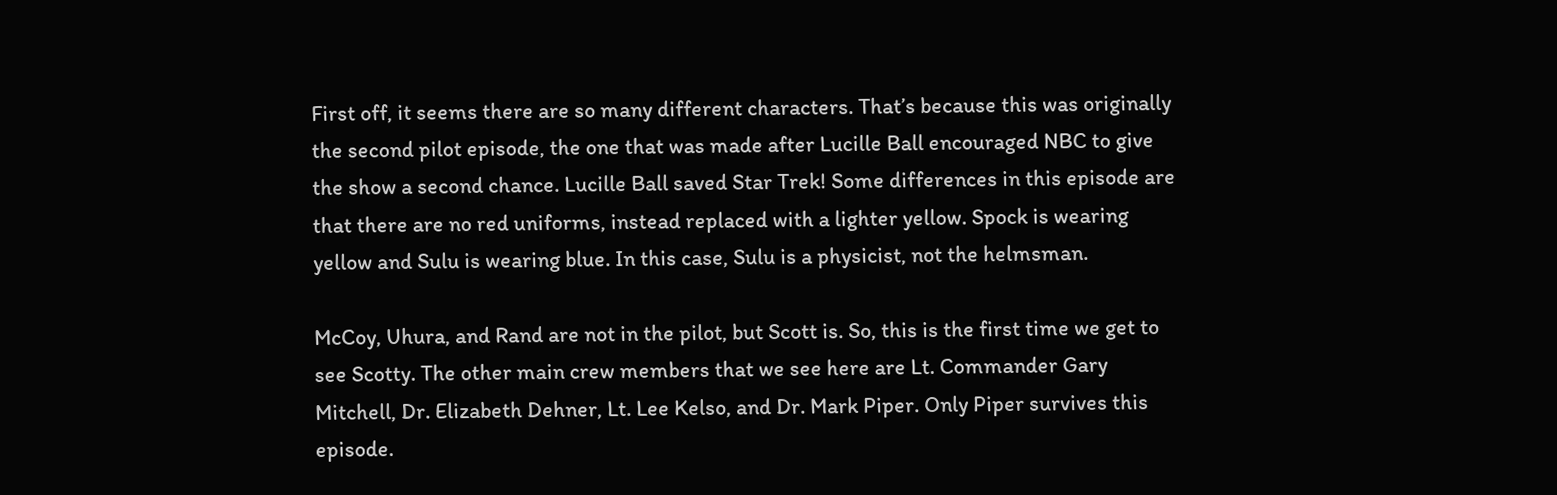First off, it seems there are so many different characters. That’s because this was originally the second pilot episode, the one that was made after Lucille Ball encouraged NBC to give the show a second chance. Lucille Ball saved Star Trek! Some differences in this episode are that there are no red uniforms, instead replaced with a lighter yellow. Spock is wearing yellow and Sulu is wearing blue. In this case, Sulu is a physicist, not the helmsman.

McCoy, Uhura, and Rand are not in the pilot, but Scott is. So, this is the first time we get to see Scotty. The other main crew members that we see here are Lt. Commander Gary Mitchell, Dr. Elizabeth Dehner, Lt. Lee Kelso, and Dr. Mark Piper. Only Piper survives this episode.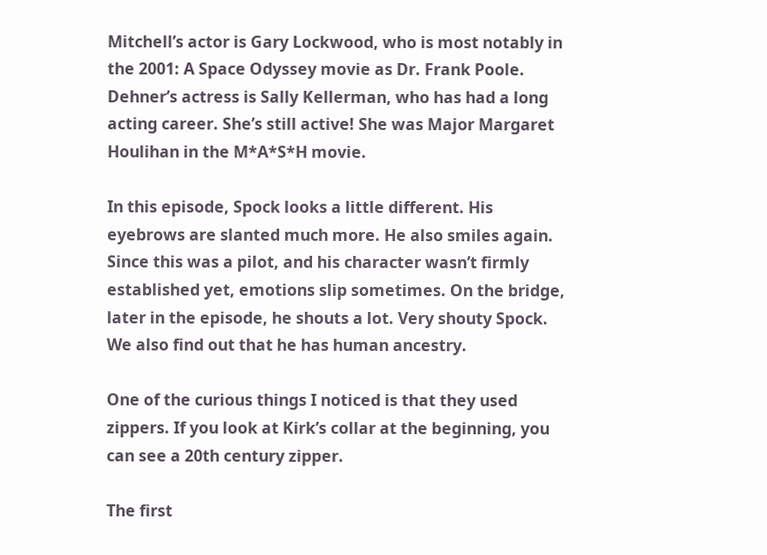Mitchell’s actor is Gary Lockwood, who is most notably in the 2001: A Space Odyssey movie as Dr. Frank Poole. Dehner’s actress is Sally Kellerman, who has had a long acting career. She’s still active! She was Major Margaret Houlihan in the M*A*S*H movie.

In this episode, Spock looks a little different. His eyebrows are slanted much more. He also smiles again. Since this was a pilot, and his character wasn’t firmly established yet, emotions slip sometimes. On the bridge, later in the episode, he shouts a lot. Very shouty Spock. We also find out that he has human ancestry.

One of the curious things I noticed is that they used zippers. If you look at Kirk’s collar at the beginning, you can see a 20th century zipper.

The first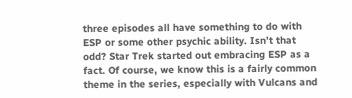three episodes all have something to do with ESP or some other psychic ability. Isn’t that odd? Star Trek started out embracing ESP as a fact. Of course, we know this is a fairly common theme in the series, especially with Vulcans and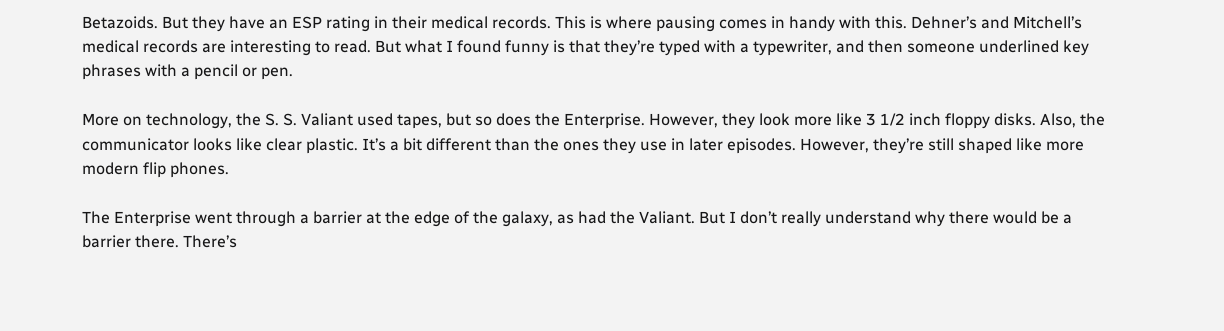Betazoids. But they have an ESP rating in their medical records. This is where pausing comes in handy with this. Dehner’s and Mitchell’s medical records are interesting to read. But what I found funny is that they’re typed with a typewriter, and then someone underlined key phrases with a pencil or pen.

More on technology, the S. S. Valiant used tapes, but so does the Enterprise. However, they look more like 3 1/2 inch floppy disks. Also, the communicator looks like clear plastic. It’s a bit different than the ones they use in later episodes. However, they’re still shaped like more modern flip phones.

The Enterprise went through a barrier at the edge of the galaxy, as had the Valiant. But I don’t really understand why there would be a barrier there. There’s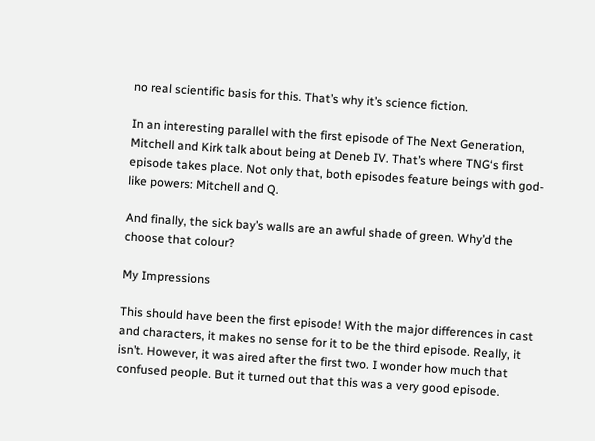no real scientific basis for this. That’s why it’s science fiction.

In an interesting parallel with the first episode of The Next Generation, Mitchell and Kirk talk about being at Deneb IV. That’s where TNG‘s first episode takes place. Not only that, both episodes feature beings with god-like powers: Mitchell and Q.

And finally, the sick bay’s walls are an awful shade of green. Why’d the choose that colour?

My Impressions

This should have been the first episode! With the major differences in cast and characters, it makes no sense for it to be the third episode. Really, it isn’t. However, it was aired after the first two. I wonder how much that confused people. But it turned out that this was a very good episode.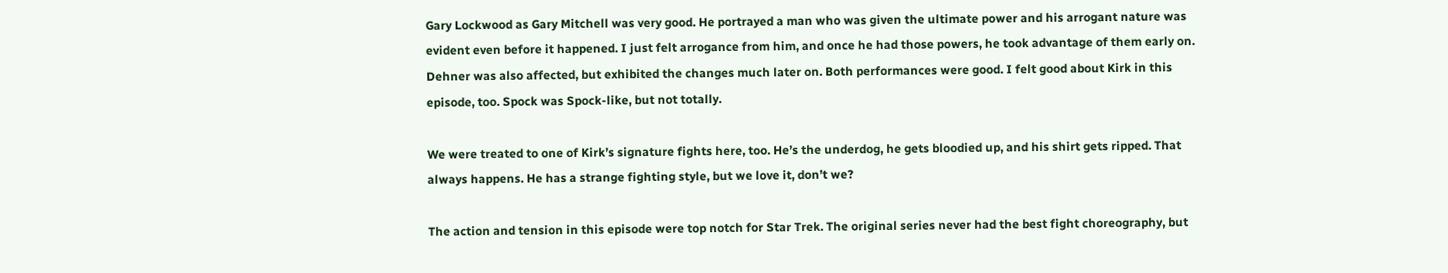Gary Lockwood as Gary Mitchell was very good. He portrayed a man who was given the ultimate power and his arrogant nature was evident even before it happened. I just felt arrogance from him, and once he had those powers, he took advantage of them early on. Dehner was also affected, but exhibited the changes much later on. Both performances were good. I felt good about Kirk in this episode, too. Spock was Spock-like, but not totally.

We were treated to one of Kirk’s signature fights here, too. He’s the underdog, he gets bloodied up, and his shirt gets ripped. That always happens. He has a strange fighting style, but we love it, don’t we?

The action and tension in this episode were top notch for Star Trek. The original series never had the best fight choreography, but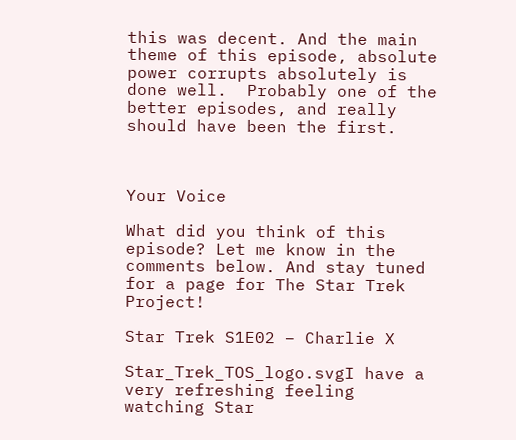this was decent. And the main theme of this episode, absolute power corrupts absolutely is done well.  Probably one of the better episodes, and really should have been the first.



Your Voice

What did you think of this episode? Let me know in the comments below. And stay tuned for a page for The Star Trek Project!

Star Trek S1E02 – Charlie X

Star_Trek_TOS_logo.svgI have a very refreshing feeling watching Star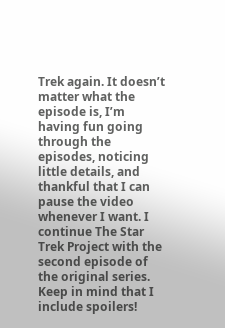Trek again. It doesn’t matter what the episode is, I’m having fun going through the episodes, noticing little details, and thankful that I can pause the video whenever I want. I continue The Star Trek Project with the second episode of the original series. Keep in mind that I include spoilers!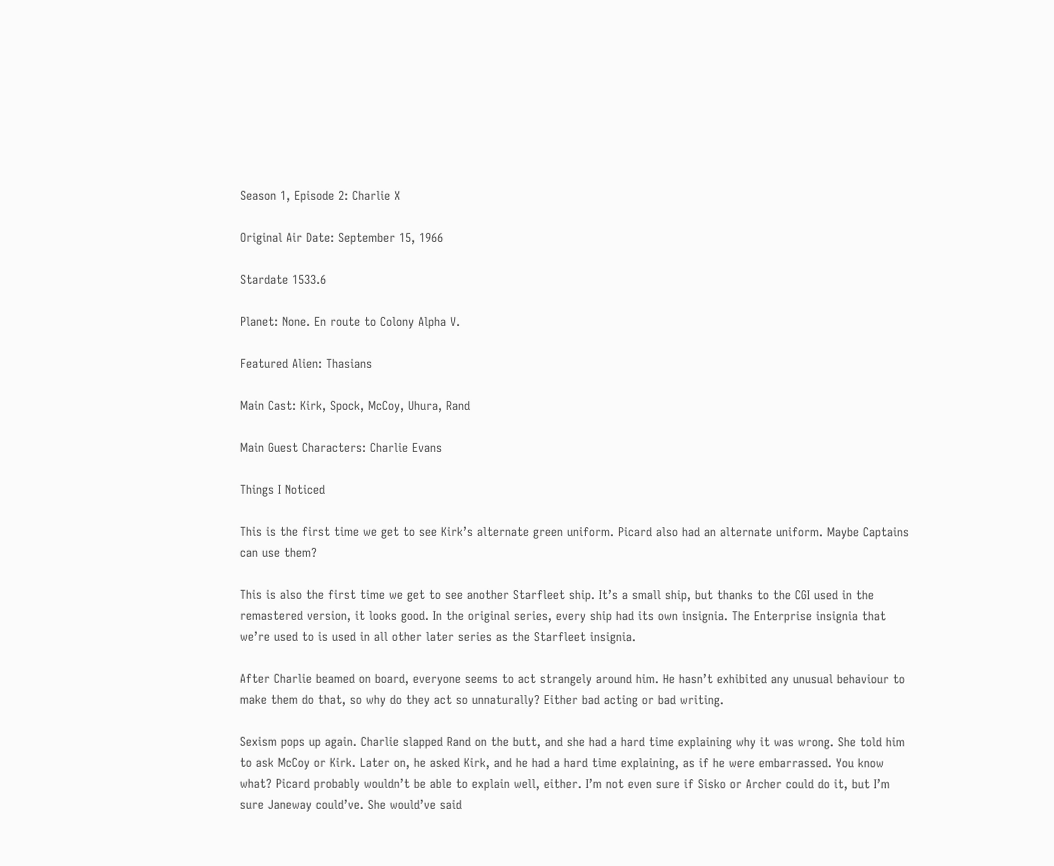Season 1, Episode 2: Charlie X

Original Air Date: September 15, 1966

Stardate 1533.6

Planet: None. En route to Colony Alpha V.

Featured Alien: Thasians

Main Cast: Kirk, Spock, McCoy, Uhura, Rand

Main Guest Characters: Charlie Evans

Things I Noticed

This is the first time we get to see Kirk’s alternate green uniform. Picard also had an alternate uniform. Maybe Captains can use them?

This is also the first time we get to see another Starfleet ship. It’s a small ship, but thanks to the CGI used in the remastered version, it looks good. In the original series, every ship had its own insignia. The Enterprise insignia that we’re used to is used in all other later series as the Starfleet insignia.

After Charlie beamed on board, everyone seems to act strangely around him. He hasn’t exhibited any unusual behaviour to make them do that, so why do they act so unnaturally? Either bad acting or bad writing.

Sexism pops up again. Charlie slapped Rand on the butt, and she had a hard time explaining why it was wrong. She told him to ask McCoy or Kirk. Later on, he asked Kirk, and he had a hard time explaining, as if he were embarrassed. You know what? Picard probably wouldn’t be able to explain well, either. I’m not even sure if Sisko or Archer could do it, but I’m sure Janeway could’ve. She would’ve said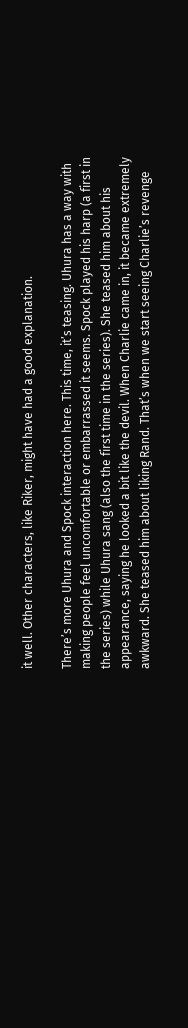it well. Other characters, like Riker, might have had a good explanation.

There’s more Uhura and Spock interaction here. This time, it’s teasing. Uhura has a way with making people feel uncomfortable or embarrassed it seems. Spock played his harp (a first in the series) while Uhura sang (also the first time in the series). She teased him about his appearance, saying he looked a bit like the devil. When Charlie came in, it became extremely awkward. She teased him about liking Rand. That’s when we start seeing Charlie’s revenge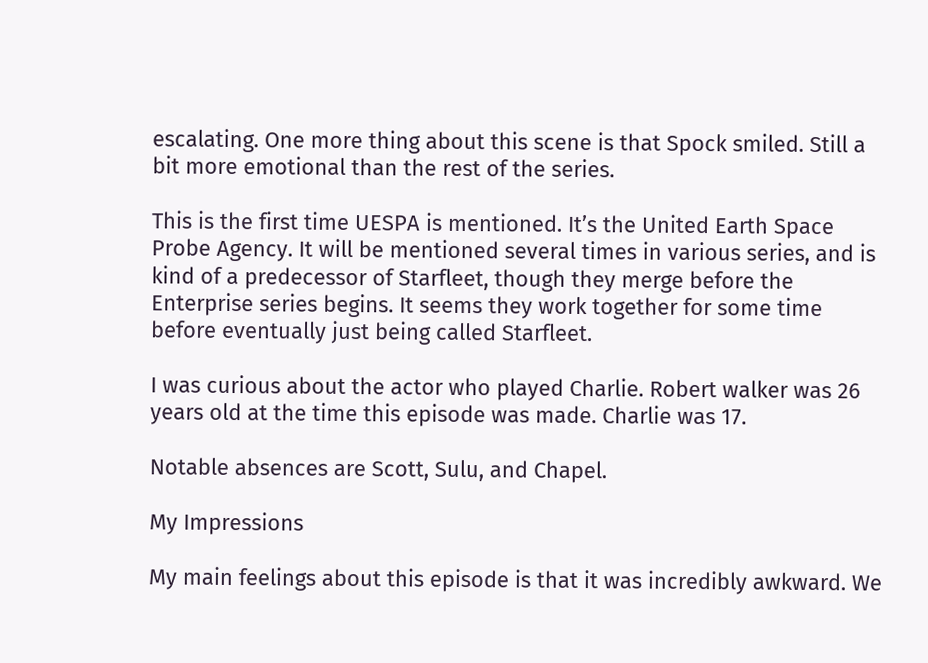escalating. One more thing about this scene is that Spock smiled. Still a bit more emotional than the rest of the series.

This is the first time UESPA is mentioned. It’s the United Earth Space Probe Agency. It will be mentioned several times in various series, and is kind of a predecessor of Starfleet, though they merge before the Enterprise series begins. It seems they work together for some time before eventually just being called Starfleet.

I was curious about the actor who played Charlie. Robert walker was 26 years old at the time this episode was made. Charlie was 17.

Notable absences are Scott, Sulu, and Chapel.

My Impressions

My main feelings about this episode is that it was incredibly awkward. We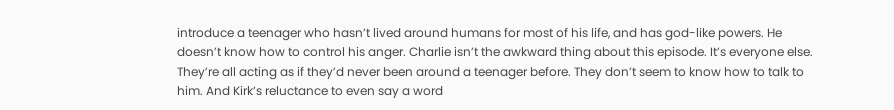introduce a teenager who hasn’t lived around humans for most of his life, and has god-like powers. He doesn’t know how to control his anger. Charlie isn’t the awkward thing about this episode. It’s everyone else. They’re all acting as if they’d never been around a teenager before. They don’t seem to know how to talk to him. And Kirk’s reluctance to even say a word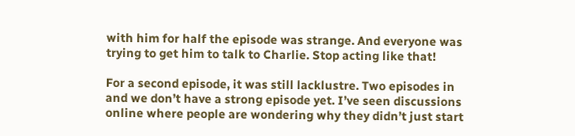with him for half the episode was strange. And everyone was trying to get him to talk to Charlie. Stop acting like that!

For a second episode, it was still lacklustre. Two episodes in and we don’t have a strong episode yet. I’ve seen discussions online where people are wondering why they didn’t just start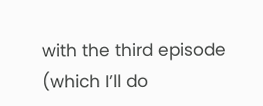with the third episode (which I’ll do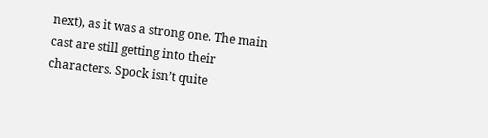next), as it was a strong one. The main cast are still getting into their characters. Spock isn’t quite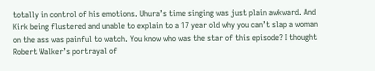totally in control of his emotions. Uhura’s time singing was just plain awkward. And Kirk being flustered and unable to explain to a 17 year old why you can’t slap a woman on the ass was painful to watch. You know who was the star of this episode? I thought Robert Walker’s portrayal of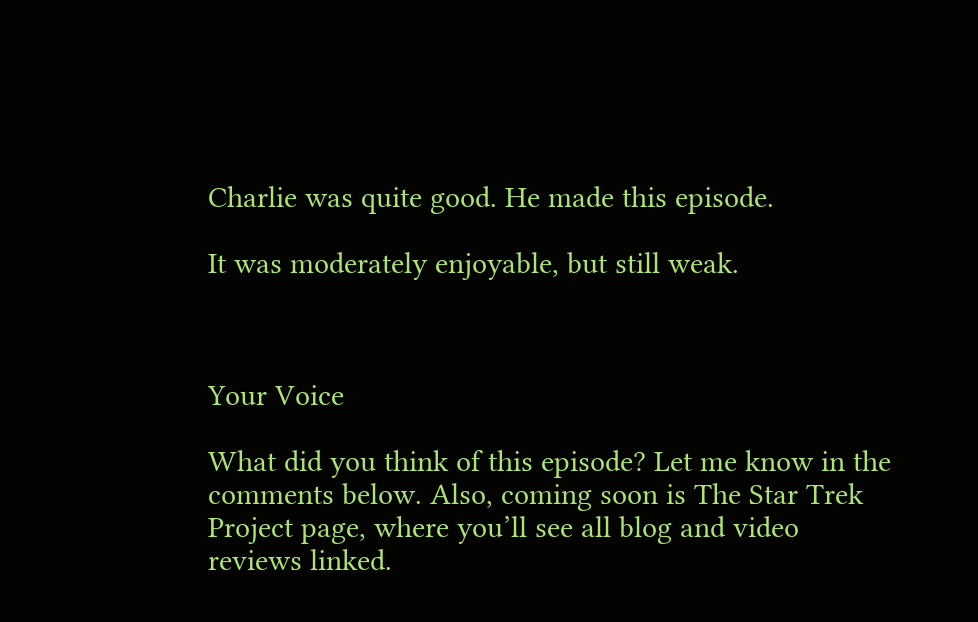Charlie was quite good. He made this episode.

It was moderately enjoyable, but still weak.



Your Voice

What did you think of this episode? Let me know in the comments below. Also, coming soon is The Star Trek Project page, where you’ll see all blog and video reviews linked.